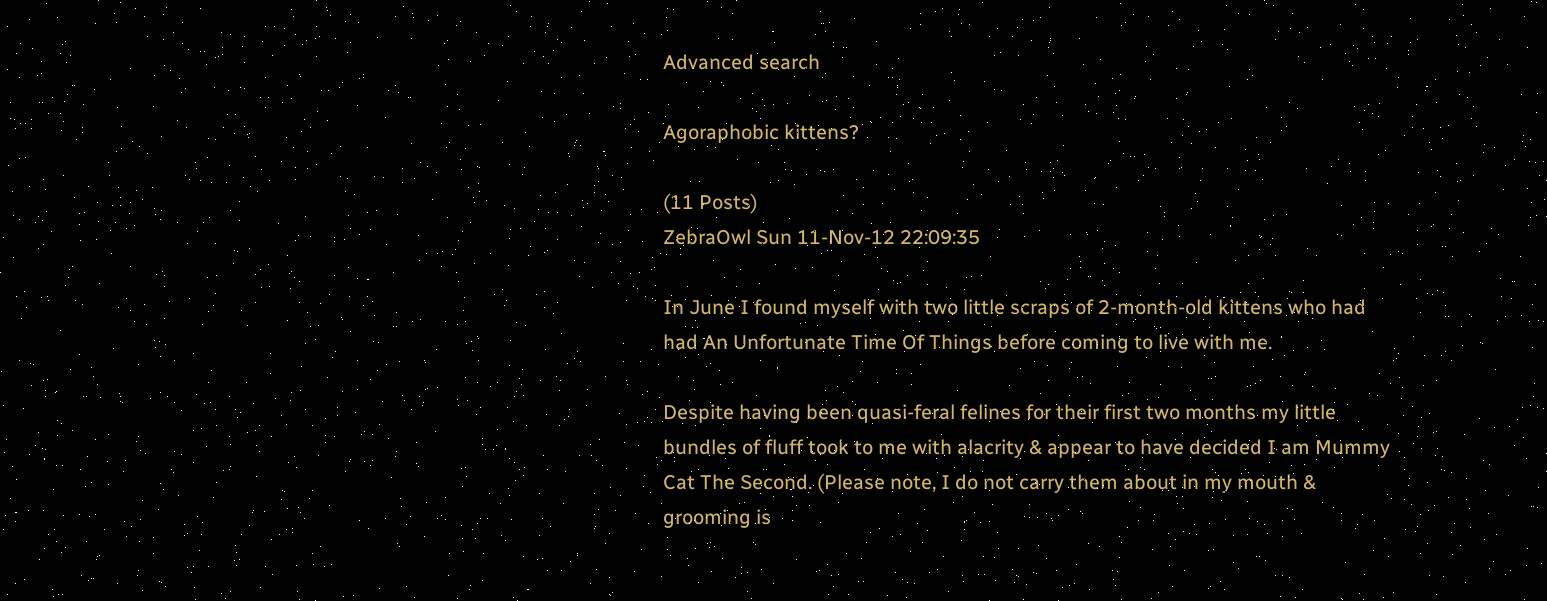Advanced search

Agoraphobic kittens?

(11 Posts)
ZebraOwl Sun 11-Nov-12 22:09:35

In June I found myself with two little scraps of 2-month-old kittens who had had An Unfortunate Time Of Things before coming to live with me.

Despite having been quasi-feral felines for their first two months my little bundles of fluff took to me with alacrity & appear to have decided I am Mummy Cat The Second. (Please note, I do not carry them about in my mouth & grooming is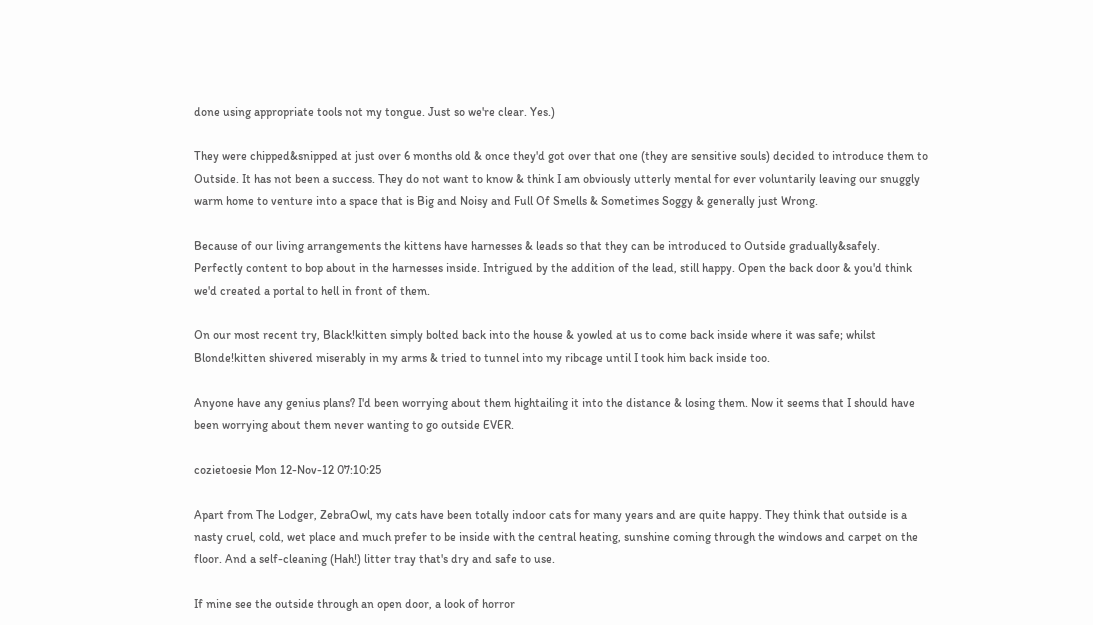done using appropriate tools not my tongue. Just so we're clear. Yes.)

They were chipped&snipped at just over 6 months old & once they'd got over that one (they are sensitive souls) decided to introduce them to Outside. It has not been a success. They do not want to know & think I am obviously utterly mental for ever voluntarily leaving our snuggly warm home to venture into a space that is Big and Noisy and Full Of Smells & Sometimes Soggy & generally just Wrong.

Because of our living arrangements the kittens have harnesses & leads so that they can be introduced to Outside gradually&safely. Perfectly content to bop about in the harnesses inside. Intrigued by the addition of the lead, still happy. Open the back door & you'd think we'd created a portal to hell in front of them.

On our most recent try, Black!kitten simply bolted back into the house & yowled at us to come back inside where it was safe; whilst Blonde!kitten shivered miserably in my arms & tried to tunnel into my ribcage until I took him back inside too.

Anyone have any genius plans? I'd been worrying about them hightailing it into the distance & losing them. Now it seems that I should have been worrying about them never wanting to go outside EVER.

cozietoesie Mon 12-Nov-12 07:10:25

Apart from The Lodger, ZebraOwl, my cats have been totally indoor cats for many years and are quite happy. They think that outside is a nasty cruel, cold, wet place and much prefer to be inside with the central heating, sunshine coming through the windows and carpet on the floor. And a self-cleaning (Hah!) litter tray that's dry and safe to use.

If mine see the outside through an open door, a look of horror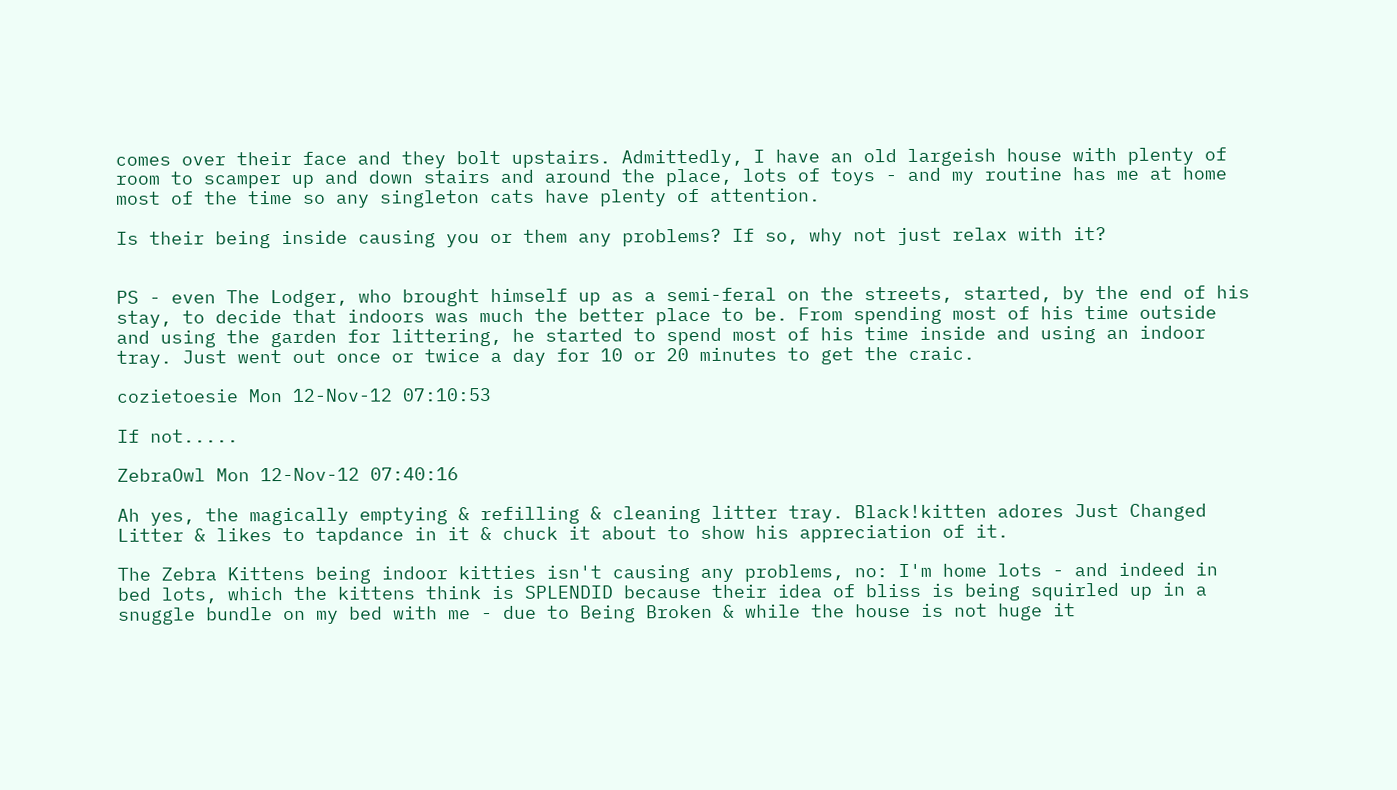comes over their face and they bolt upstairs. Admittedly, I have an old largeish house with plenty of room to scamper up and down stairs and around the place, lots of toys - and my routine has me at home most of the time so any singleton cats have plenty of attention.

Is their being inside causing you or them any problems? If so, why not just relax with it?


PS - even The Lodger, who brought himself up as a semi-feral on the streets, started, by the end of his stay, to decide that indoors was much the better place to be. From spending most of his time outside and using the garden for littering, he started to spend most of his time inside and using an indoor tray. Just went out once or twice a day for 10 or 20 minutes to get the craic.

cozietoesie Mon 12-Nov-12 07:10:53

If not.....

ZebraOwl Mon 12-Nov-12 07:40:16

Ah yes, the magically emptying & refilling & cleaning litter tray. Black!kitten adores Just Changed Litter & likes to tapdance in it & chuck it about to show his appreciation of it.

The Zebra Kittens being indoor kitties isn't causing any problems, no: I'm home lots - and indeed in bed lots, which the kittens think is SPLENDID because their idea of bliss is being squirled up in a snuggle bundle on my bed with me - due to Being Broken & while the house is not huge it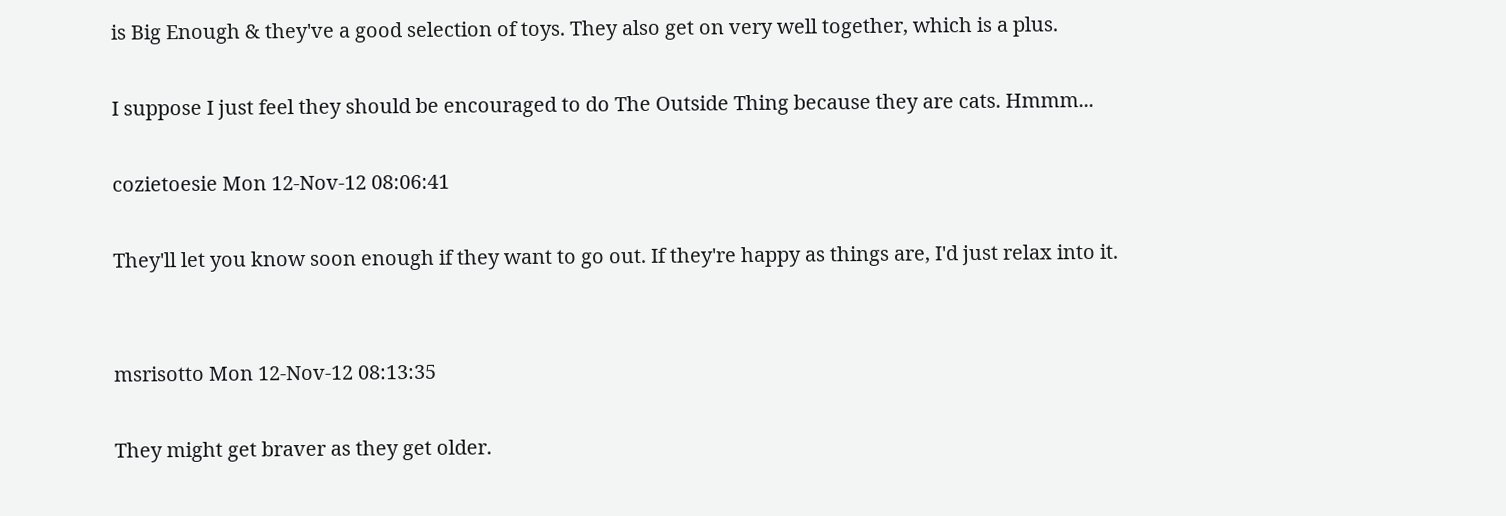is Big Enough & they've a good selection of toys. They also get on very well together, which is a plus.

I suppose I just feel they should be encouraged to do The Outside Thing because they are cats. Hmmm...

cozietoesie Mon 12-Nov-12 08:06:41

They'll let you know soon enough if they want to go out. If they're happy as things are, I'd just relax into it.


msrisotto Mon 12-Nov-12 08:13:35

They might get braver as they get older.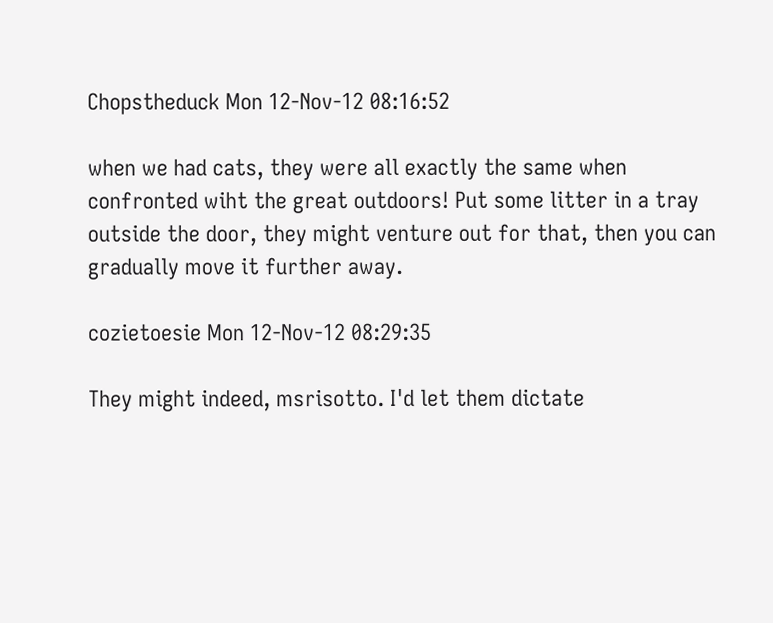Chopstheduck Mon 12-Nov-12 08:16:52

when we had cats, they were all exactly the same when confronted wiht the great outdoors! Put some litter in a tray outside the door, they might venture out for that, then you can gradually move it further away.

cozietoesie Mon 12-Nov-12 08:29:35

They might indeed, msrisotto. I'd let them dictate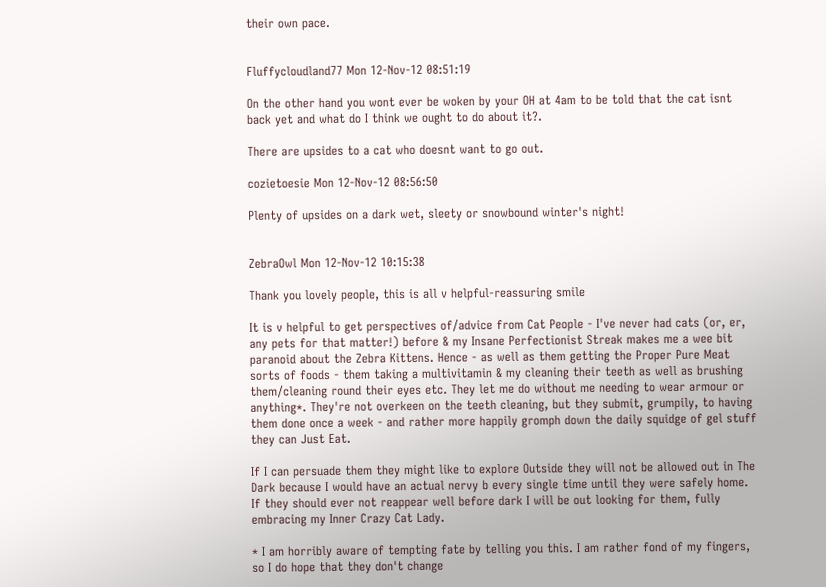their own pace.


Fluffycloudland77 Mon 12-Nov-12 08:51:19

On the other hand you wont ever be woken by your OH at 4am to be told that the cat isnt back yet and what do I think we ought to do about it?.

There are upsides to a cat who doesnt want to go out.

cozietoesie Mon 12-Nov-12 08:56:50

Plenty of upsides on a dark wet, sleety or snowbound winter's night!


ZebraOwl Mon 12-Nov-12 10:15:38

Thank you lovely people, this is all v helpful-reassuring smile

It is v helpful to get perspectives of/advice from Cat People - I've never had cats (or, er, any pets for that matter!) before & my Insane Perfectionist Streak makes me a wee bit paranoid about the Zebra Kittens. Hence - as well as them getting the Proper Pure Meat sorts of foods - them taking a multivitamin & my cleaning their teeth as well as brushing them/cleaning round their eyes etc. They let me do without me needing to wear armour or anything*. They're not overkeen on the teeth cleaning, but they submit, grumpily, to having them done once a week - and rather more happily gromph down the daily squidge of gel stuff they can Just Eat.

If I can persuade them they might like to explore Outside they will not be allowed out in The Dark because I would have an actual nervy b every single time until they were safely home. If they should ever not reappear well before dark I will be out looking for them, fully embracing my Inner Crazy Cat Lady.

* I am horribly aware of tempting fate by telling you this. I am rather fond of my fingers, so I do hope that they don't change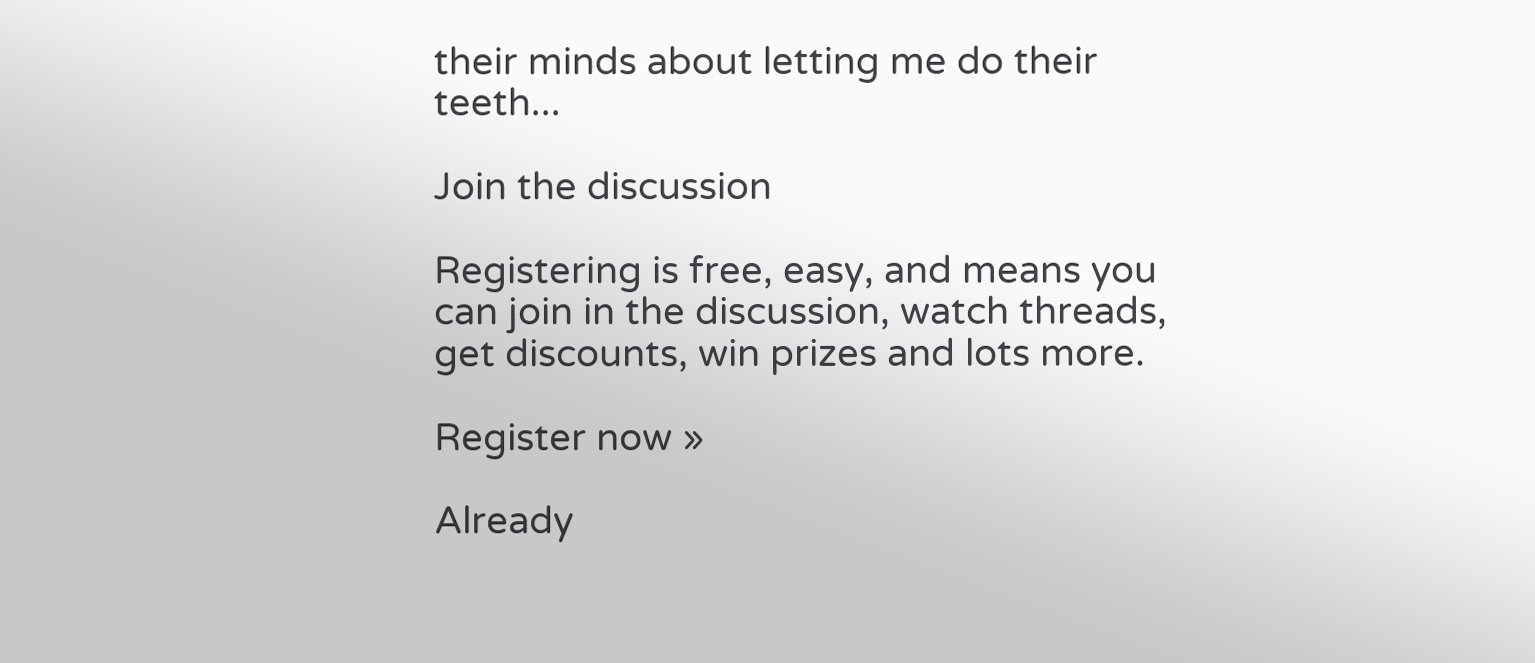their minds about letting me do their teeth...

Join the discussion

Registering is free, easy, and means you can join in the discussion, watch threads, get discounts, win prizes and lots more.

Register now »

Already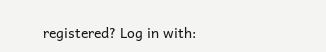registered? Log in with: